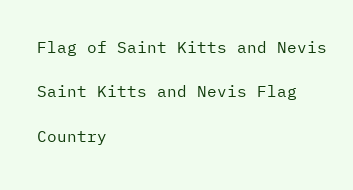Flag of Saint Kitts and Nevis

Saint Kitts and Nevis Flag

Country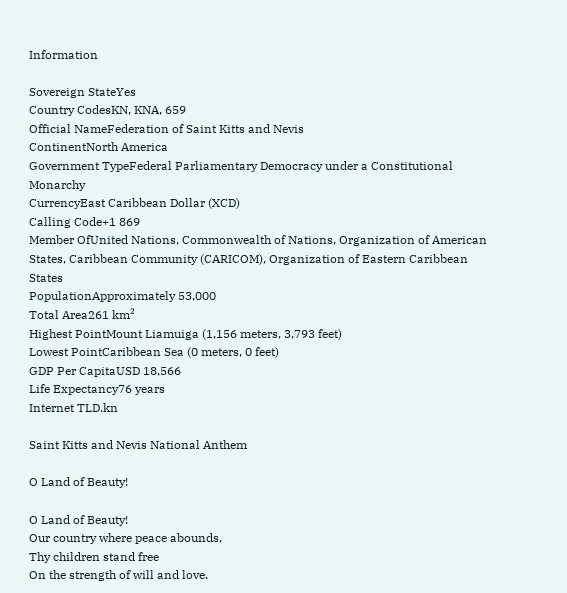Information

Sovereign StateYes
Country CodesKN, KNA, 659
Official NameFederation of Saint Kitts and Nevis
ContinentNorth America
Government TypeFederal Parliamentary Democracy under a Constitutional Monarchy
CurrencyEast Caribbean Dollar (XCD)
Calling Code+1 869
Member OfUnited Nations, Commonwealth of Nations, Organization of American States, Caribbean Community (CARICOM), Organization of Eastern Caribbean States
PopulationApproximately 53,000
Total Area261 km²
Highest PointMount Liamuiga (1,156 meters, 3,793 feet)
Lowest PointCaribbean Sea (0 meters, 0 feet)
GDP Per CapitaUSD 18,566
Life Expectancy76 years
Internet TLD.kn

Saint Kitts and Nevis National Anthem

O Land of Beauty!

O Land of Beauty!
Our country where peace abounds,
Thy children stand free
On the strength of will and love.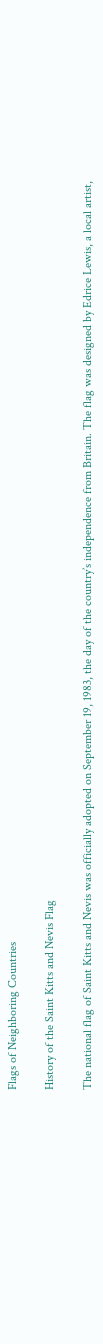Flags of Neighboring Countries

History of the Saint Kitts and Nevis Flag

The national flag of Saint Kitts and Nevis was officially adopted on September 19, 1983, the day of the country’s independence from Britain. The flag was designed by Edrice Lewis, a local artist,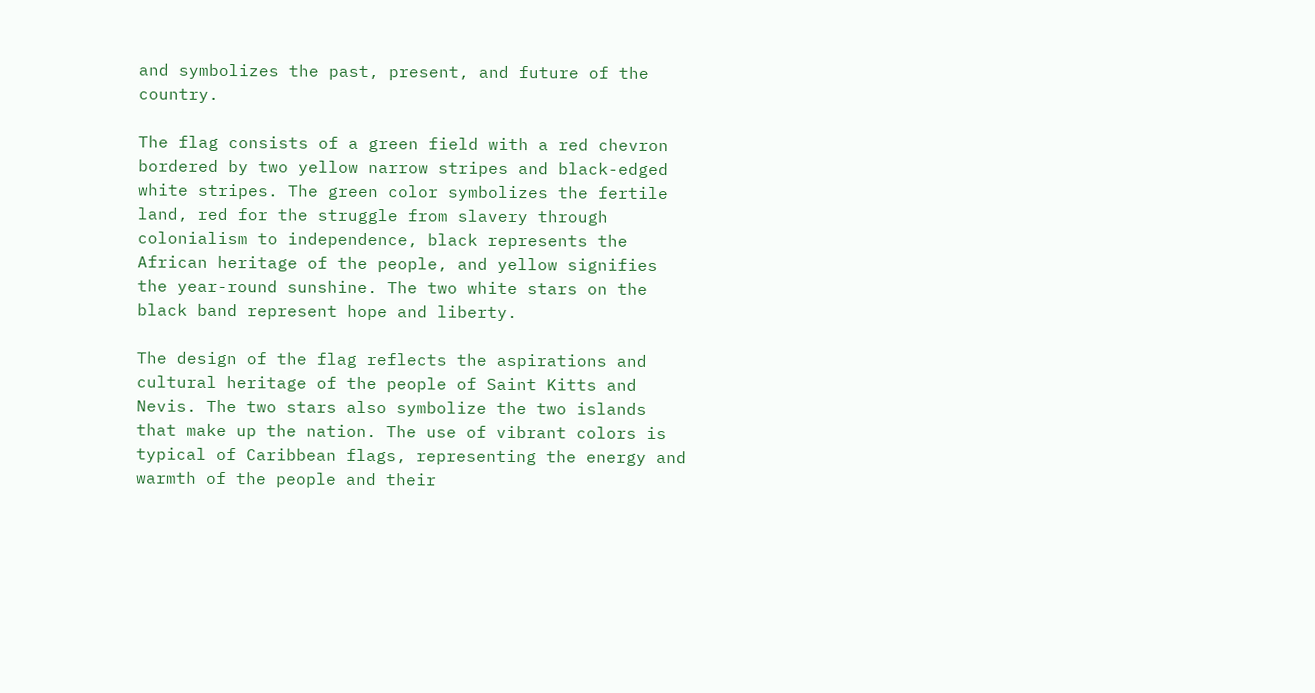and symbolizes the past, present, and future of the country.

The flag consists of a green field with a red chevron bordered by two yellow narrow stripes and black-edged white stripes. The green color symbolizes the fertile land, red for the struggle from slavery through colonialism to independence, black represents the African heritage of the people, and yellow signifies the year-round sunshine. The two white stars on the black band represent hope and liberty.

The design of the flag reflects the aspirations and cultural heritage of the people of Saint Kitts and Nevis. The two stars also symbolize the two islands that make up the nation. The use of vibrant colors is typical of Caribbean flags, representing the energy and warmth of the people and their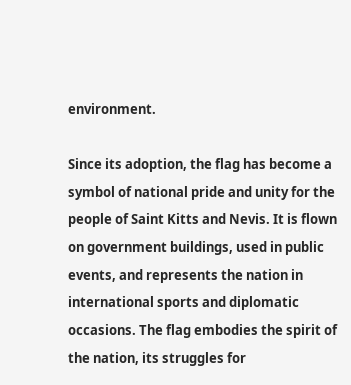environment.

Since its adoption, the flag has become a symbol of national pride and unity for the people of Saint Kitts and Nevis. It is flown on government buildings, used in public events, and represents the nation in international sports and diplomatic occasions. The flag embodies the spirit of the nation, its struggles for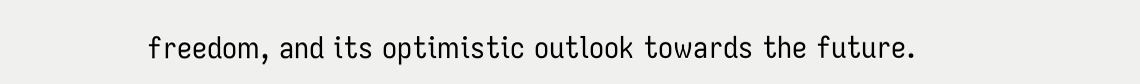freedom, and its optimistic outlook towards the future.